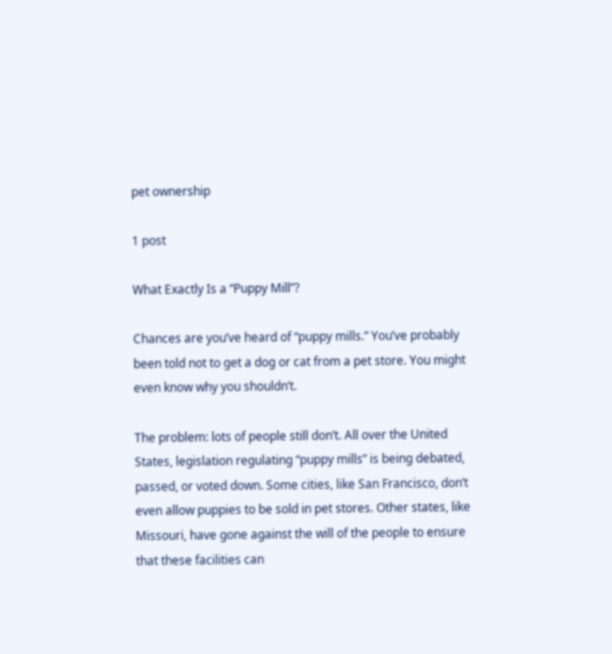pet ownership

1 post

What Exactly Is a “Puppy Mill”?

Chances are you’ve heard of “puppy mills.” You’ve probably been told not to get a dog or cat from a pet store. You might even know why you shouldn’t.

The problem: lots of people still don’t. All over the United States, legislation regulating “puppy mills” is being debated, passed, or voted down. Some cities, like San Francisco, don’t even allow puppies to be sold in pet stores. Other states, like Missouri, have gone against the will of the people to ensure that these facilities can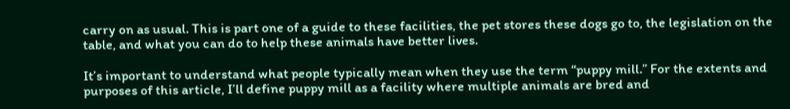carry on as usual. This is part one of a guide to these facilities, the pet stores these dogs go to, the legislation on the table, and what you can do to help these animals have better lives.

It’s important to understand what people typically mean when they use the term “puppy mill.” For the extents and purposes of this article, I’ll define puppy mill as a facility where multiple animals are bred and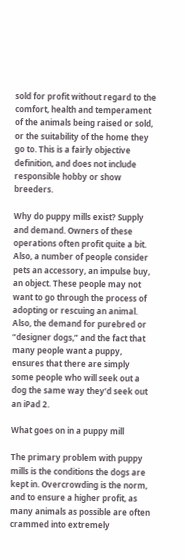sold for profit without regard to the comfort, health and temperament of the animals being raised or sold, or the suitability of the home they go to. This is a fairly objective definition, and does not include responsible hobby or show breeders.

Why do puppy mills exist? Supply and demand. Owners of these operations often profit quite a bit. Also, a number of people consider pets an accessory, an impulse buy, an object. These people may not want to go through the process of adopting or rescuing an animal. Also, the demand for purebred or “designer dogs,” and the fact that many people want a puppy, ensures that there are simply some people who will seek out a dog the same way they’d seek out an iPad 2.

What goes on in a puppy mill

The primary problem with puppy mills is the conditions the dogs are kept in. Overcrowding is the norm, and to ensure a higher profit, as many animals as possible are often crammed into extremely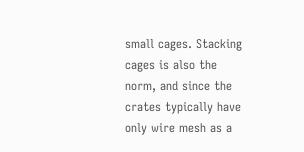small cages. Stacking cages is also the norm, and since the crates typically have only wire mesh as a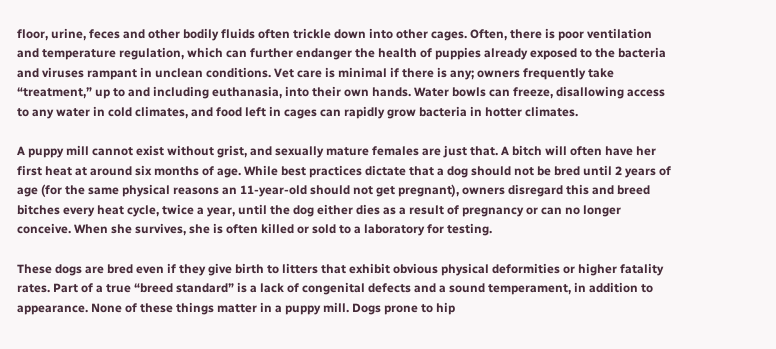floor, urine, feces and other bodily fluids often trickle down into other cages. Often, there is poor ventilation and temperature regulation, which can further endanger the health of puppies already exposed to the bacteria and viruses rampant in unclean conditions. Vet care is minimal if there is any; owners frequently take “treatment,” up to and including euthanasia, into their own hands. Water bowls can freeze, disallowing access to any water in cold climates, and food left in cages can rapidly grow bacteria in hotter climates.

A puppy mill cannot exist without grist, and sexually mature females are just that. A bitch will often have her first heat at around six months of age. While best practices dictate that a dog should not be bred until 2 years of age (for the same physical reasons an 11-year-old should not get pregnant), owners disregard this and breed bitches every heat cycle, twice a year, until the dog either dies as a result of pregnancy or can no longer conceive. When she survives, she is often killed or sold to a laboratory for testing.

These dogs are bred even if they give birth to litters that exhibit obvious physical deformities or higher fatality rates. Part of a true “breed standard” is a lack of congenital defects and a sound temperament, in addition to appearance. None of these things matter in a puppy mill. Dogs prone to hip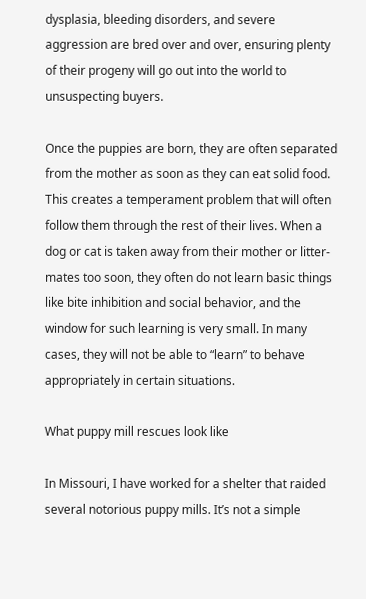dysplasia, bleeding disorders, and severe aggression are bred over and over, ensuring plenty of their progeny will go out into the world to unsuspecting buyers.

Once the puppies are born, they are often separated from the mother as soon as they can eat solid food. This creates a temperament problem that will often follow them through the rest of their lives. When a dog or cat is taken away from their mother or litter-mates too soon, they often do not learn basic things like bite inhibition and social behavior, and the window for such learning is very small. In many cases, they will not be able to “learn” to behave appropriately in certain situations.

What puppy mill rescues look like

In Missouri, I have worked for a shelter that raided several notorious puppy mills. It’s not a simple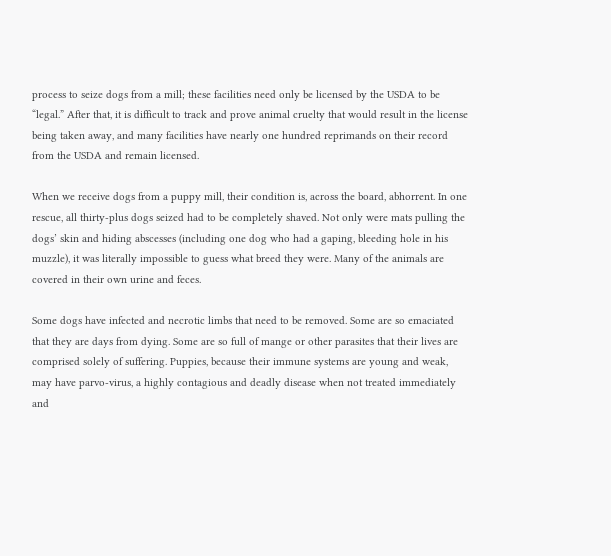process to seize dogs from a mill; these facilities need only be licensed by the USDA to be “legal.” After that, it is difficult to track and prove animal cruelty that would result in the license being taken away, and many facilities have nearly one hundred reprimands on their record from the USDA and remain licensed.

When we receive dogs from a puppy mill, their condition is, across the board, abhorrent. In one rescue, all thirty-plus dogs seized had to be completely shaved. Not only were mats pulling the dogs’ skin and hiding abscesses (including one dog who had a gaping, bleeding hole in his muzzle), it was literally impossible to guess what breed they were. Many of the animals are covered in their own urine and feces.

Some dogs have infected and necrotic limbs that need to be removed. Some are so emaciated that they are days from dying. Some are so full of mange or other parasites that their lives are comprised solely of suffering. Puppies, because their immune systems are young and weak, may have parvo-virus, a highly contagious and deadly disease when not treated immediately and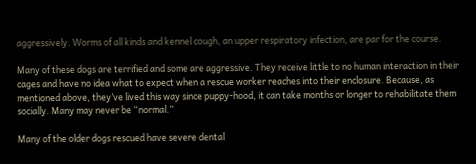aggressively. Worms of all kinds and kennel cough, an upper respiratory infection, are par for the course.

Many of these dogs are terrified and some are aggressive. They receive little to no human interaction in their cages and have no idea what to expect when a rescue worker reaches into their enclosure. Because, as mentioned above, they’ve lived this way since puppy-hood, it can take months or longer to rehabilitate them socially. Many may never be “normal.”

Many of the older dogs rescued have severe dental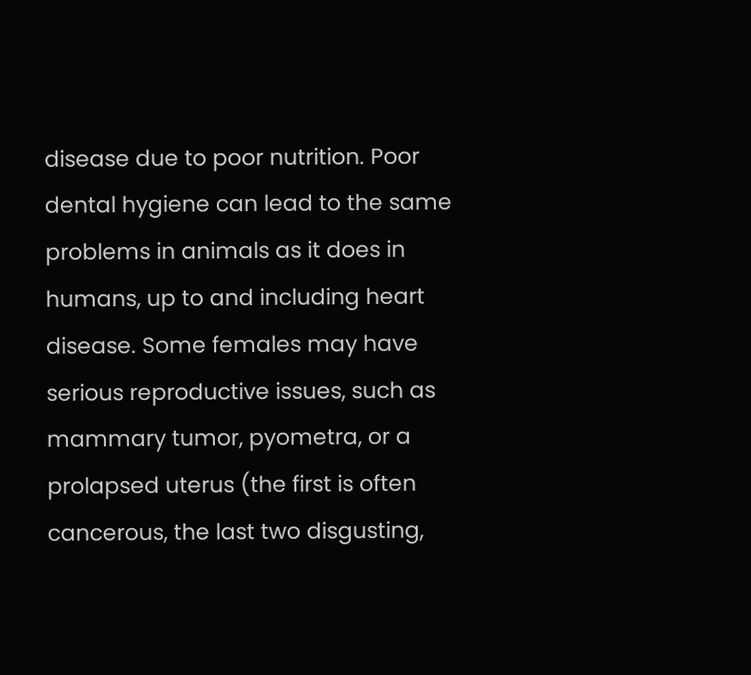disease due to poor nutrition. Poor dental hygiene can lead to the same problems in animals as it does in humans, up to and including heart disease. Some females may have serious reproductive issues, such as mammary tumor, pyometra, or a prolapsed uterus (the first is often cancerous, the last two disgusting,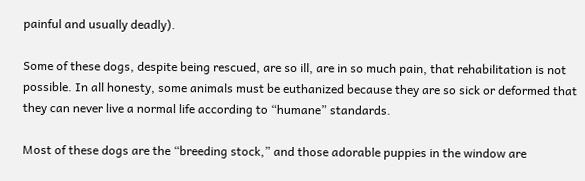painful and usually deadly).

Some of these dogs, despite being rescued, are so ill, are in so much pain, that rehabilitation is not possible. In all honesty, some animals must be euthanized because they are so sick or deformed that they can never live a normal life according to “humane” standards.

Most of these dogs are the “breeding stock,” and those adorable puppies in the window are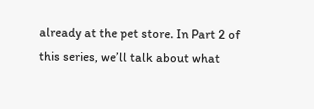already at the pet store. In Part 2 of this series, we’ll talk about what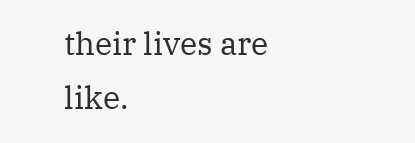their lives are like.